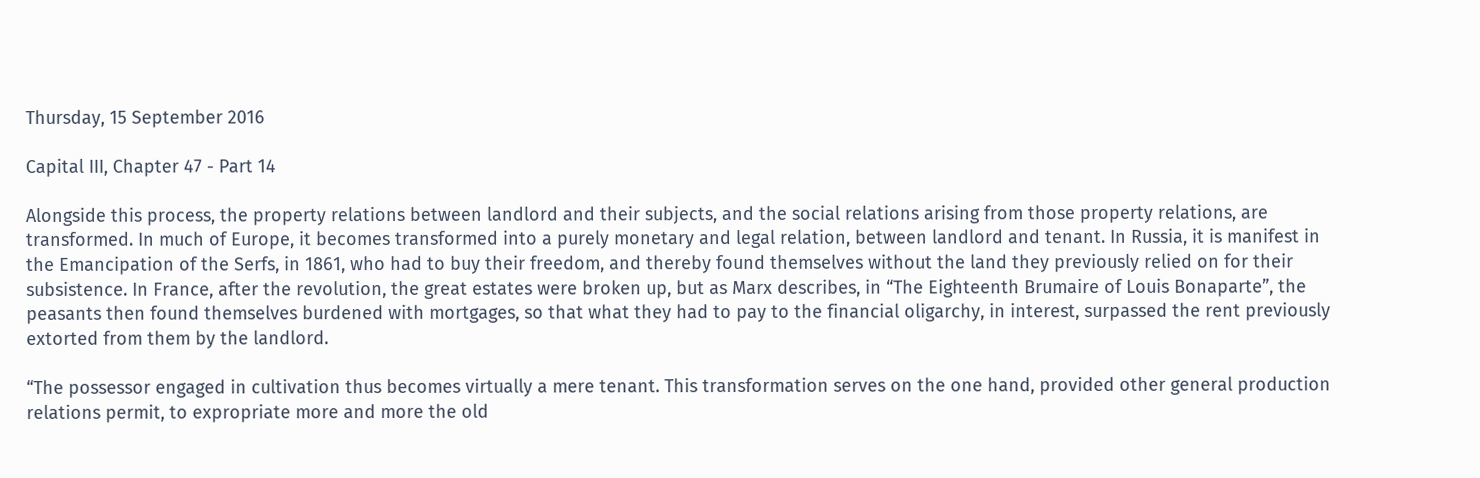Thursday, 15 September 2016

Capital III, Chapter 47 - Part 14

Alongside this process, the property relations between landlord and their subjects, and the social relations arising from those property relations, are transformed. In much of Europe, it becomes transformed into a purely monetary and legal relation, between landlord and tenant. In Russia, it is manifest in the Emancipation of the Serfs, in 1861, who had to buy their freedom, and thereby found themselves without the land they previously relied on for their subsistence. In France, after the revolution, the great estates were broken up, but as Marx describes, in “The Eighteenth Brumaire of Louis Bonaparte”, the peasants then found themselves burdened with mortgages, so that what they had to pay to the financial oligarchy, in interest, surpassed the rent previously extorted from them by the landlord.

“The possessor engaged in cultivation thus becomes virtually a mere tenant. This transformation serves on the one hand, provided other general production relations permit, to expropriate more and more the old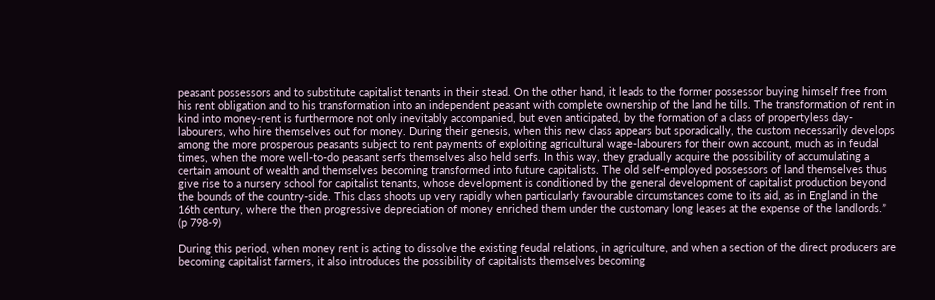peasant possessors and to substitute capitalist tenants in their stead. On the other hand, it leads to the former possessor buying himself free from his rent obligation and to his transformation into an independent peasant with complete ownership of the land he tills. The transformation of rent in kind into money-rent is furthermore not only inevitably accompanied, but even anticipated, by the formation of a class of propertyless day-labourers, who hire themselves out for money. During their genesis, when this new class appears but sporadically, the custom necessarily develops among the more prosperous peasants subject to rent payments of exploiting agricultural wage-labourers for their own account, much as in feudal times, when the more well-to-do peasant serfs themselves also held serfs. In this way, they gradually acquire the possibility of accumulating a certain amount of wealth and themselves becoming transformed into future capitalists. The old self-employed possessors of land themselves thus give rise to a nursery school for capitalist tenants, whose development is conditioned by the general development of capitalist production beyond the bounds of the country-side. This class shoots up very rapidly when particularly favourable circumstances come to its aid, as in England in the 16th century, where the then progressive depreciation of money enriched them under the customary long leases at the expense of the landlords.” (p 798-9)

During this period, when money rent is acting to dissolve the existing feudal relations, in agriculture, and when a section of the direct producers are becoming capitalist farmers, it also introduces the possibility of capitalists themselves becoming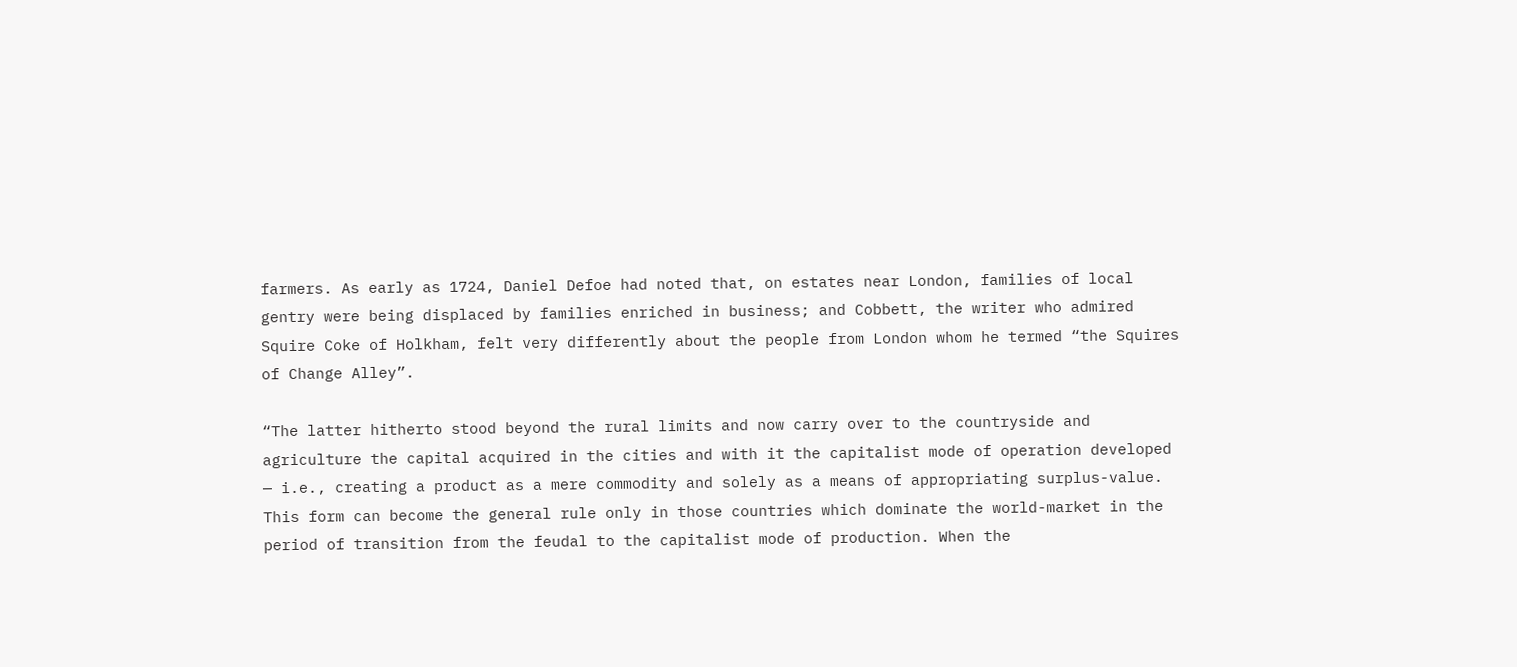farmers. As early as 1724, Daniel Defoe had noted that, on estates near London, families of local gentry were being displaced by families enriched in business; and Cobbett, the writer who admired Squire Coke of Holkham, felt very differently about the people from London whom he termed “the Squires of Change Alley”.

“The latter hitherto stood beyond the rural limits and now carry over to the countryside and agriculture the capital acquired in the cities and with it the capitalist mode of operation developed — i.e., creating a product as a mere commodity and solely as a means of appropriating surplus-value. This form can become the general rule only in those countries which dominate the world-market in the period of transition from the feudal to the capitalist mode of production. When the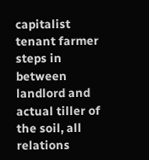capitalist tenant farmer steps in between landlord and actual tiller of the soil, all relations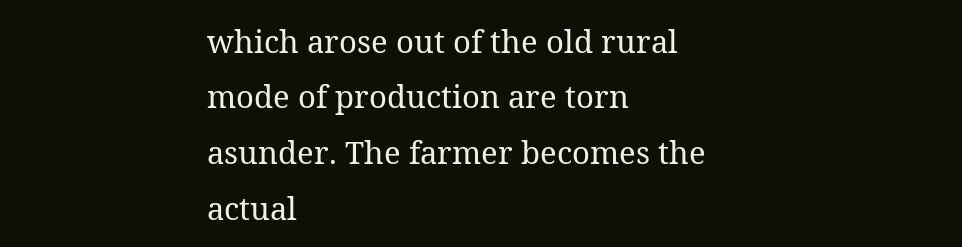which arose out of the old rural mode of production are torn asunder. The farmer becomes the actual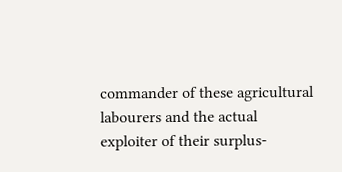commander of these agricultural labourers and the actual exploiter of their surplus-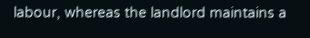labour, whereas the landlord maintains a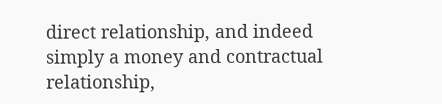direct relationship, and indeed simply a money and contractual relationship,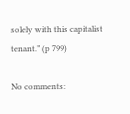solely with this capitalist tenant.” (p 799)

No comments: